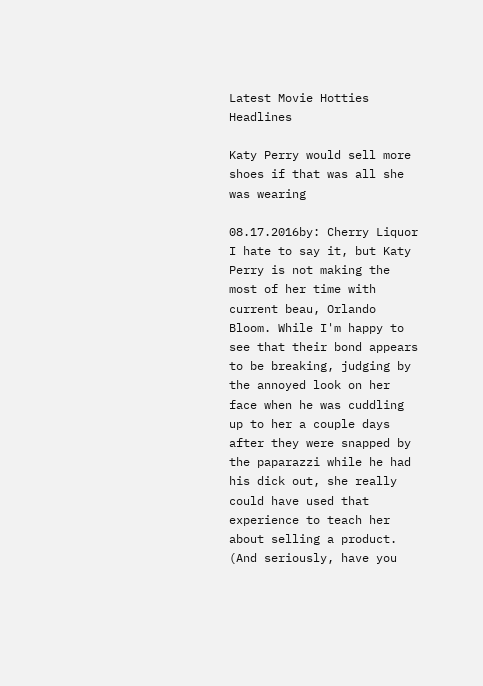Latest Movie Hotties Headlines

Katy Perry would sell more shoes if that was all she was wearing

08.17.2016by: Cherry Liquor
I hate to say it, but Katy Perry is not making the most of her time with current beau, Orlando Bloom. While I'm happy to see that their bond appears to be breaking, judging by the annoyed look on her face when he was cuddling up to her a couple days after they were snapped by the paparazzi while he had his dick out, she really could have used that experience to teach her about selling a product. (And seriously, have you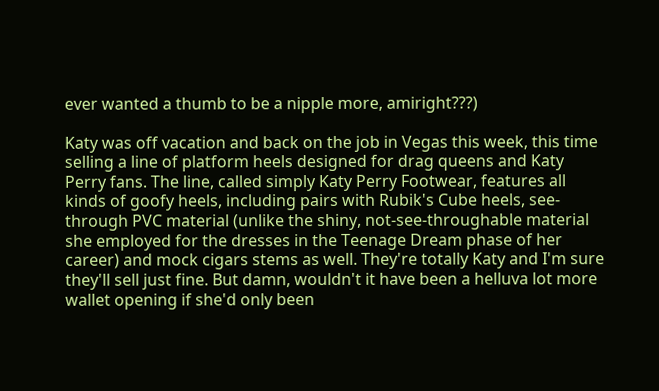ever wanted a thumb to be a nipple more, amiright???)

Katy was off vacation and back on the job in Vegas this week, this time selling a line of platform heels designed for drag queens and Katy Perry fans. The line, called simply Katy Perry Footwear, features all kinds of goofy heels, including pairs with Rubik's Cube heels, see-through PVC material (unlike the shiny, not-see-throughable material she employed for the dresses in the Teenage Dream phase of her career) and mock cigars stems as well. They're totally Katy and I'm sure they'll sell just fine. But damn, wouldn't it have been a helluva lot more wallet opening if she'd only been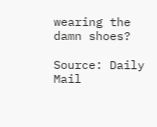wearing the damn shoes?

Source: Daily Mail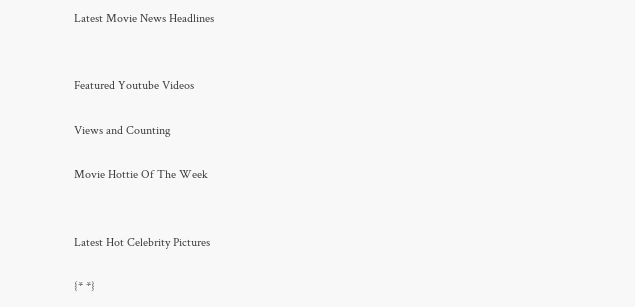Latest Movie News Headlines


Featured Youtube Videos

Views and Counting

Movie Hottie Of The Week


Latest Hot Celebrity Pictures

{* *}